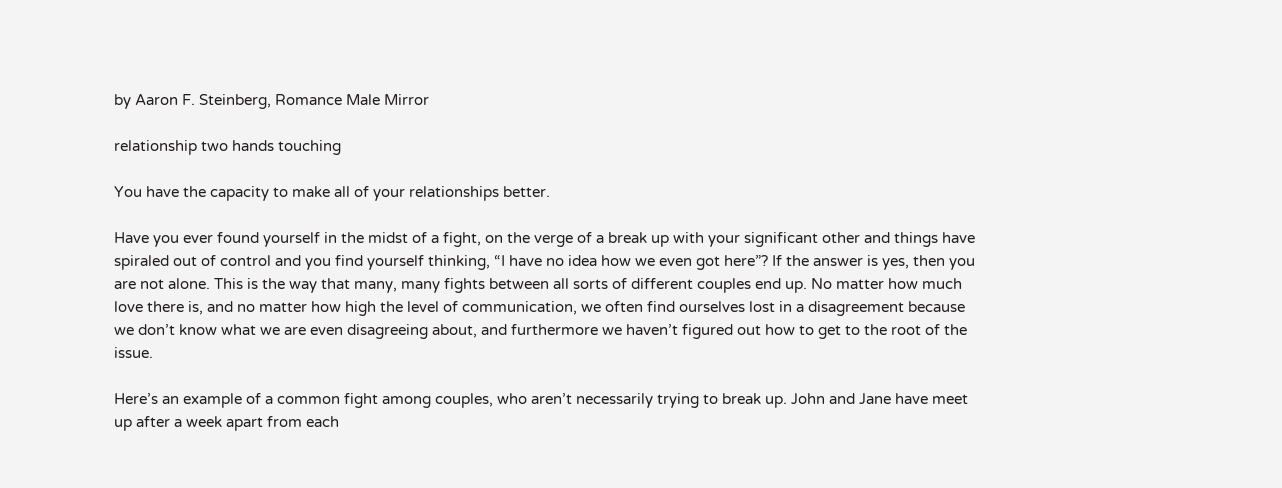by Aaron F. Steinberg, Romance Male Mirror

relationship two hands touching

You have the capacity to make all of your relationships better.

Have you ever found yourself in the midst of a fight, on the verge of a break up with your significant other and things have spiraled out of control and you find yourself thinking, “I have no idea how we even got here”? If the answer is yes, then you are not alone. This is the way that many, many fights between all sorts of different couples end up. No matter how much love there is, and no matter how high the level of communication, we often find ourselves lost in a disagreement because we don’t know what we are even disagreeing about, and furthermore we haven’t figured out how to get to the root of the issue.

Here’s an example of a common fight among couples, who aren’t necessarily trying to break up. John and Jane have meet up after a week apart from each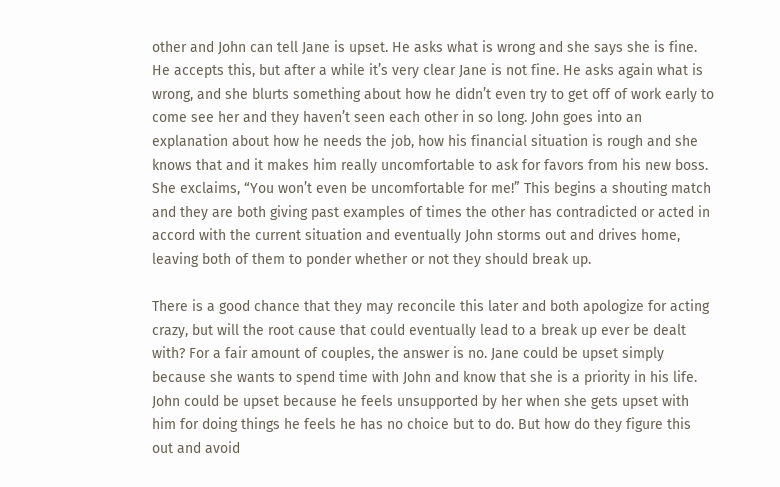other and John can tell Jane is upset. He asks what is wrong and she says she is fine. He accepts this, but after a while it’s very clear Jane is not fine. He asks again what is wrong, and she blurts something about how he didn’t even try to get off of work early to come see her and they haven’t seen each other in so long. John goes into an explanation about how he needs the job, how his financial situation is rough and she knows that and it makes him really uncomfortable to ask for favors from his new boss. She exclaims, “You won’t even be uncomfortable for me!” This begins a shouting match and they are both giving past examples of times the other has contradicted or acted in accord with the current situation and eventually John storms out and drives home, leaving both of them to ponder whether or not they should break up.

There is a good chance that they may reconcile this later and both apologize for acting crazy, but will the root cause that could eventually lead to a break up ever be dealt with? For a fair amount of couples, the answer is no. Jane could be upset simply because she wants to spend time with John and know that she is a priority in his life. John could be upset because he feels unsupported by her when she gets upset with him for doing things he feels he has no choice but to do. But how do they figure this out and avoid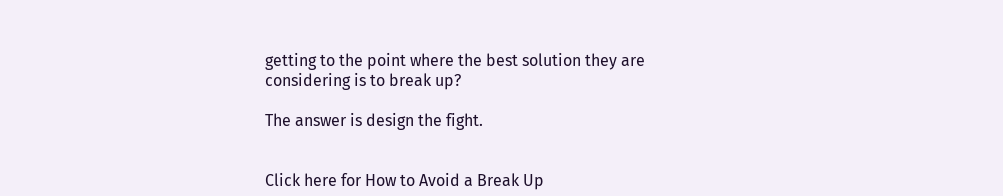getting to the point where the best solution they are considering is to break up?

The answer is design the fight.


Click here for How to Avoid a Break Up